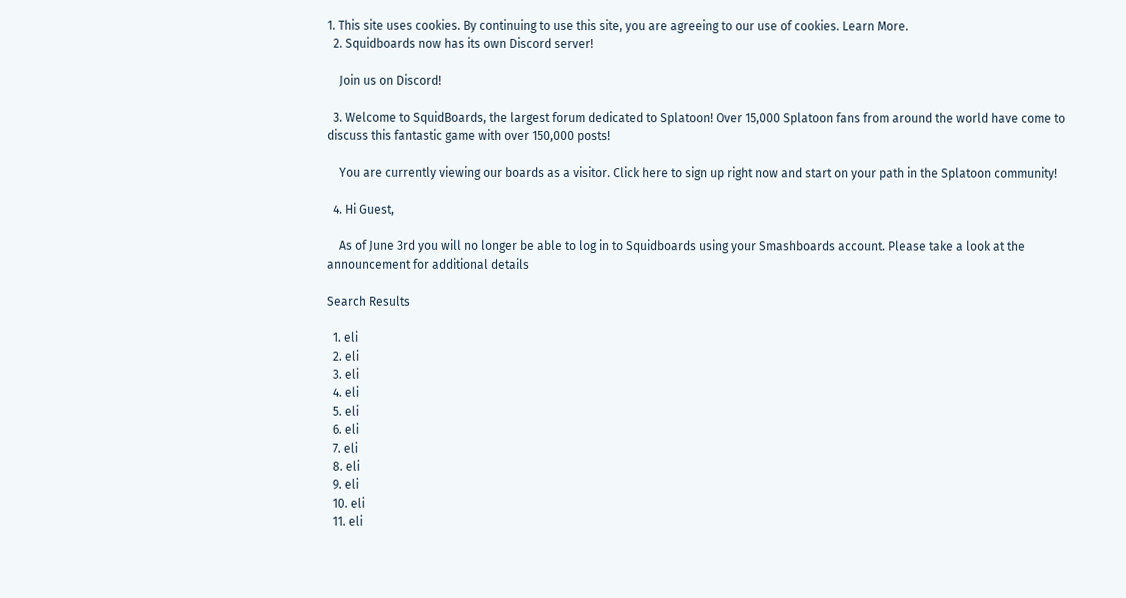1. This site uses cookies. By continuing to use this site, you are agreeing to our use of cookies. Learn More.
  2. Squidboards now has its own Discord server!

    Join us on Discord!

  3. Welcome to SquidBoards, the largest forum dedicated to Splatoon! Over 15,000 Splatoon fans from around the world have come to discuss this fantastic game with over 150,000 posts!

    You are currently viewing our boards as a visitor. Click here to sign up right now and start on your path in the Splatoon community!

  4. Hi Guest,

    As of June 3rd you will no longer be able to log in to Squidboards using your Smashboards account. Please take a look at the announcement for additional details

Search Results

  1. eli
  2. eli
  3. eli
  4. eli
  5. eli
  6. eli
  7. eli
  8. eli
  9. eli
  10. eli
  11. eli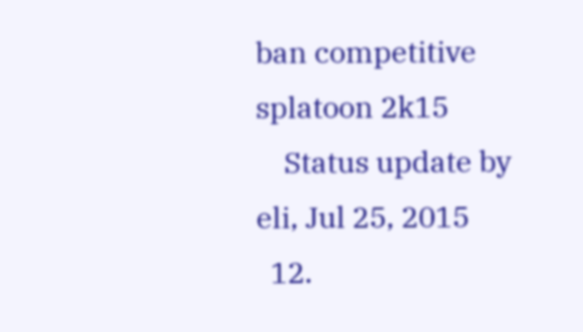ban competitive splatoon 2k15
    Status update by eli, Jul 25, 2015
  12.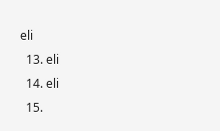eli
  13. eli
  14. eli
  15.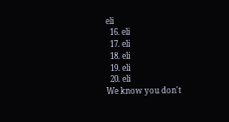eli
  16. eli
  17. eli
  18. eli
  19. eli
  20. eli
We know you don't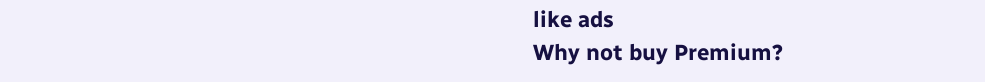like ads
Why not buy Premium?